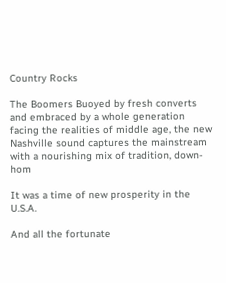Country Rocks

The Boomers Buoyed by fresh converts and embraced by a whole generation facing the realities of middle age, the new Nashville sound captures the mainstream with a nourishing mix of tradition, down-hom

It was a time of new prosperity in the U.S.A.

And all the fortunate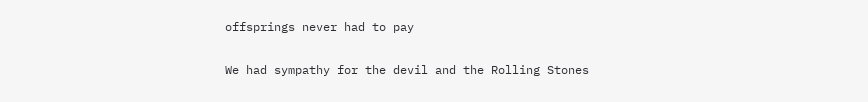offsprings never had to pay

We had sympathy for the devil and the Rolling Stones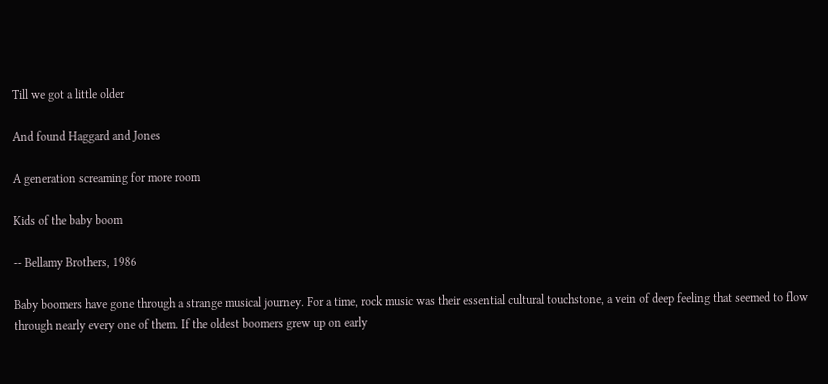Till we got a little older

And found Haggard and Jones

A generation screaming for more room

Kids of the baby boom

-- Bellamy Brothers, 1986

Baby boomers have gone through a strange musical journey. For a time, rock music was their essential cultural touchstone, a vein of deep feeling that seemed to flow through nearly every one of them. If the oldest boomers grew up on early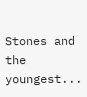Stones and the youngest...